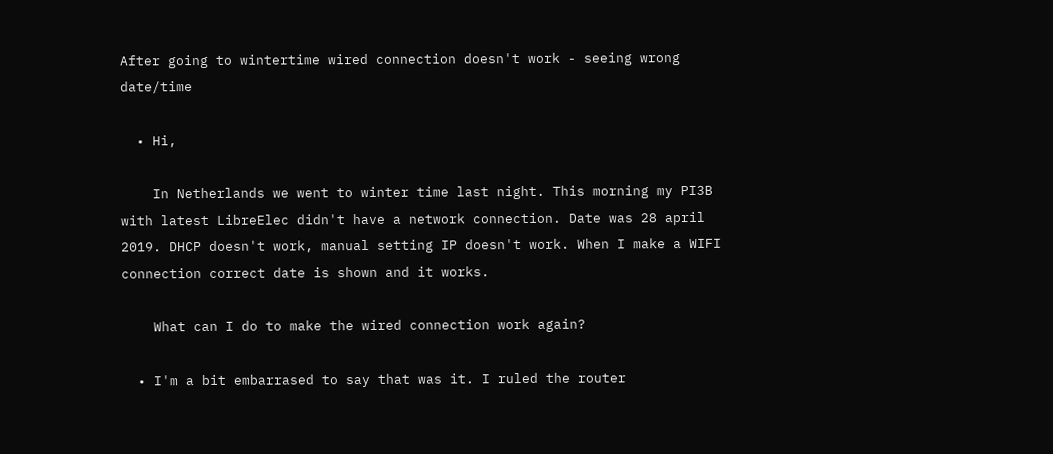After going to wintertime wired connection doesn't work - seeing wrong date/time

  • Hi,

    In Netherlands we went to winter time last night. This morning my PI3B with latest LibreElec didn't have a network connection. Date was 28 april 2019. DHCP doesn't work, manual setting IP doesn't work. When I make a WIFI connection correct date is shown and it works.

    What can I do to make the wired connection work again?

  • I'm a bit embarrased to say that was it. I ruled the router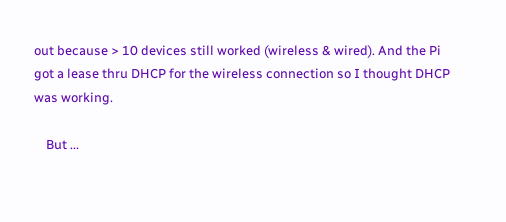out because > 10 devices still worked (wireless & wired). And the Pi got a lease thru DHCP for the wireless connection so I thought DHCP was working.

    But ...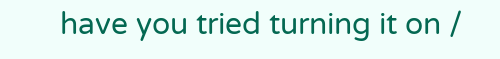have you tried turning it on /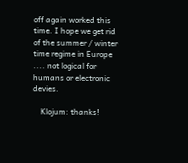off again worked this time. I hope we get rid of the summer / winter time regime in Europe .... not logical for humans or electronic devies.

    Klojum: thanks!